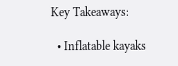Key Takeaways:

  • Inflatable kayaks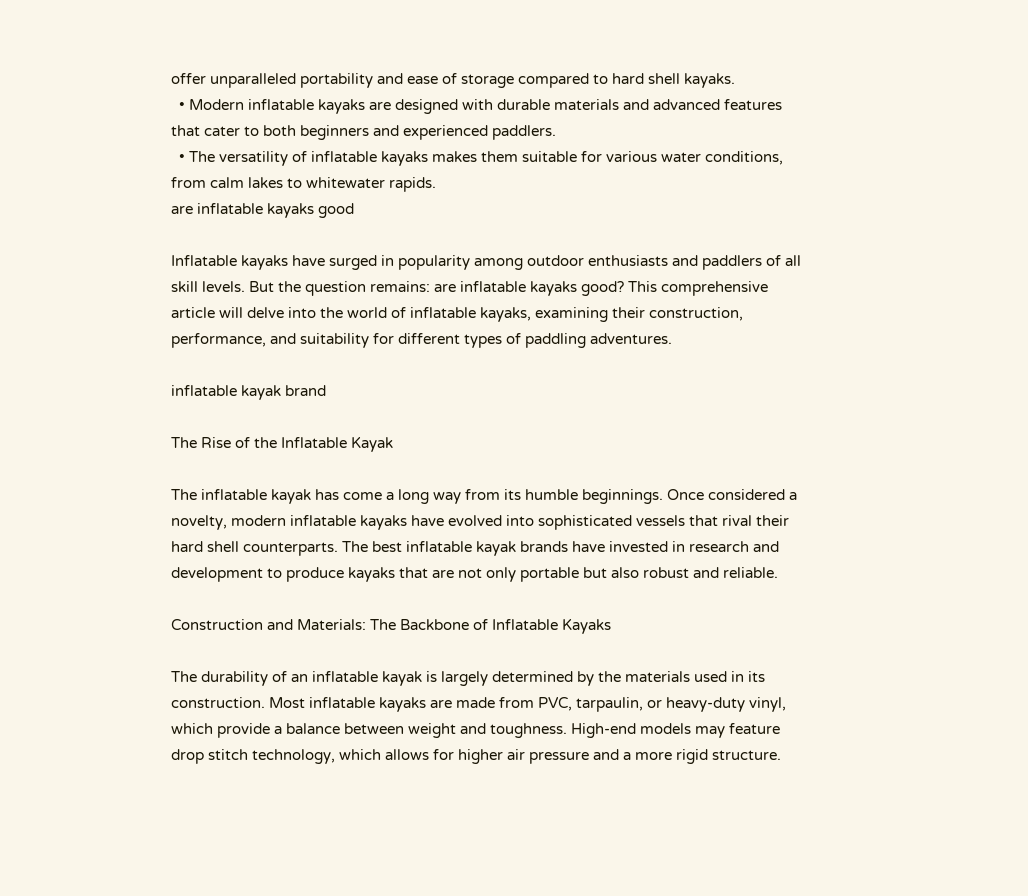offer unparalleled portability and ease of storage compared to hard shell kayaks.
  • Modern inflatable kayaks are designed with durable materials and advanced features that cater to both beginners and experienced paddlers.
  • The versatility of inflatable kayaks makes them suitable for various water conditions, from calm lakes to whitewater rapids.
are inflatable kayaks good

Inflatable kayaks have surged in popularity among outdoor enthusiasts and paddlers of all skill levels. But the question remains: are inflatable kayaks good? This comprehensive article will delve into the world of inflatable kayaks, examining their construction, performance, and suitability for different types of paddling adventures.

inflatable kayak brand

The Rise of the Inflatable Kayak

The inflatable kayak has come a long way from its humble beginnings. Once considered a novelty, modern inflatable kayaks have evolved into sophisticated vessels that rival their hard shell counterparts. The best inflatable kayak brands have invested in research and development to produce kayaks that are not only portable but also robust and reliable.

Construction and Materials: The Backbone of Inflatable Kayaks

The durability of an inflatable kayak is largely determined by the materials used in its construction. Most inflatable kayaks are made from PVC, tarpaulin, or heavy-duty vinyl, which provide a balance between weight and toughness. High-end models may feature drop stitch technology, which allows for higher air pressure and a more rigid structure.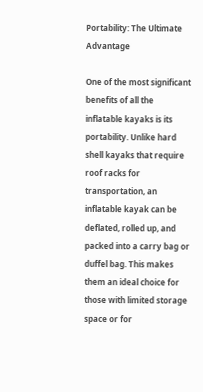Portability: The Ultimate Advantage

One of the most significant benefits of all the inflatable kayaks is its portability. Unlike hard shell kayaks that require roof racks for transportation, an inflatable kayak can be deflated, rolled up, and packed into a carry bag or duffel bag. This makes them an ideal choice for those with limited storage space or for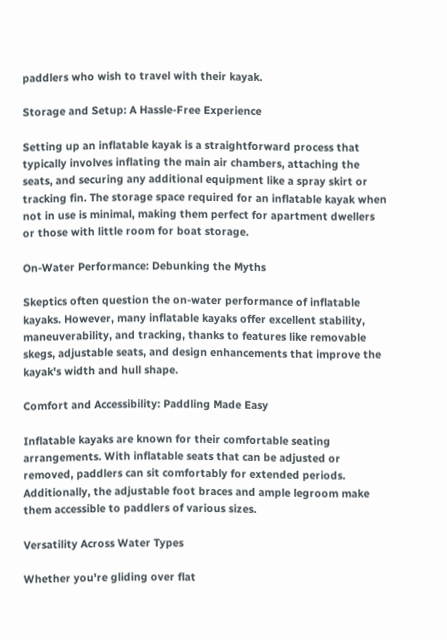paddlers who wish to travel with their kayak.

Storage and Setup: A Hassle-Free Experience

Setting up an inflatable kayak is a straightforward process that typically involves inflating the main air chambers, attaching the seats, and securing any additional equipment like a spray skirt or tracking fin. The storage space required for an inflatable kayak when not in use is minimal, making them perfect for apartment dwellers or those with little room for boat storage.

On-Water Performance: Debunking the Myths

Skeptics often question the on-water performance of inflatable kayaks. However, many inflatable kayaks offer excellent stability, maneuverability, and tracking, thanks to features like removable skegs, adjustable seats, and design enhancements that improve the kayak's width and hull shape.

Comfort and Accessibility: Paddling Made Easy

Inflatable kayaks are known for their comfortable seating arrangements. With inflatable seats that can be adjusted or removed, paddlers can sit comfortably for extended periods. Additionally, the adjustable foot braces and ample legroom make them accessible to paddlers of various sizes.

Versatility Across Water Types

Whether you're gliding over flat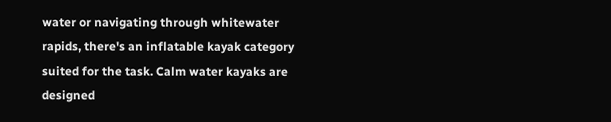water or navigating through whitewater rapids, there's an inflatable kayak category suited for the task. Calm water kayaks are designed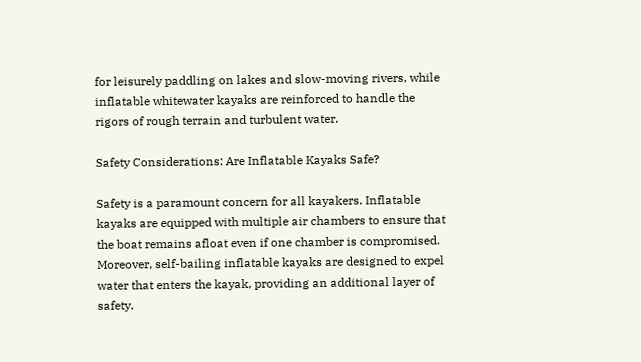for leisurely paddling on lakes and slow-moving rivers, while inflatable whitewater kayaks are reinforced to handle the rigors of rough terrain and turbulent water.

Safety Considerations: Are Inflatable Kayaks Safe?

Safety is a paramount concern for all kayakers. Inflatable kayaks are equipped with multiple air chambers to ensure that the boat remains afloat even if one chamber is compromised. Moreover, self-bailing inflatable kayaks are designed to expel water that enters the kayak, providing an additional layer of safety.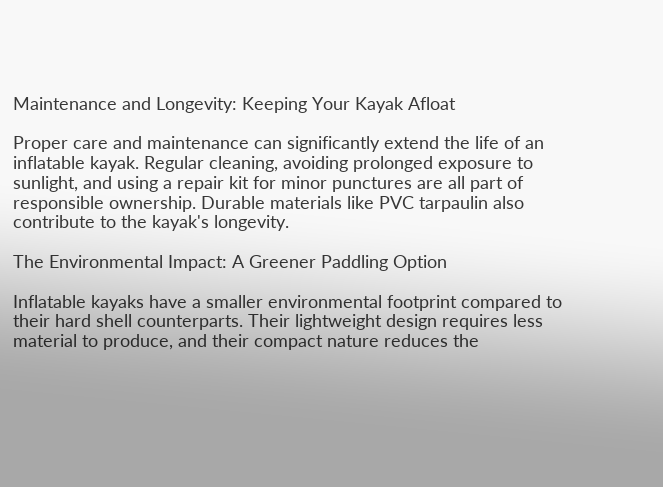Maintenance and Longevity: Keeping Your Kayak Afloat

Proper care and maintenance can significantly extend the life of an inflatable kayak. Regular cleaning, avoiding prolonged exposure to sunlight, and using a repair kit for minor punctures are all part of responsible ownership. Durable materials like PVC tarpaulin also contribute to the kayak's longevity.

The Environmental Impact: A Greener Paddling Option

Inflatable kayaks have a smaller environmental footprint compared to their hard shell counterparts. Their lightweight design requires less material to produce, and their compact nature reduces the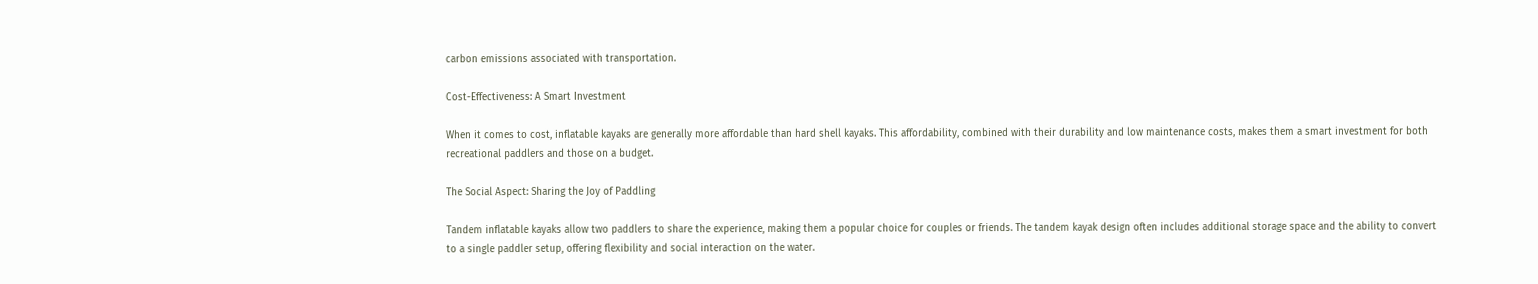carbon emissions associated with transportation.

Cost-Effectiveness: A Smart Investment

When it comes to cost, inflatable kayaks are generally more affordable than hard shell kayaks. This affordability, combined with their durability and low maintenance costs, makes them a smart investment for both recreational paddlers and those on a budget.

The Social Aspect: Sharing the Joy of Paddling

Tandem inflatable kayaks allow two paddlers to share the experience, making them a popular choice for couples or friends. The tandem kayak design often includes additional storage space and the ability to convert to a single paddler setup, offering flexibility and social interaction on the water.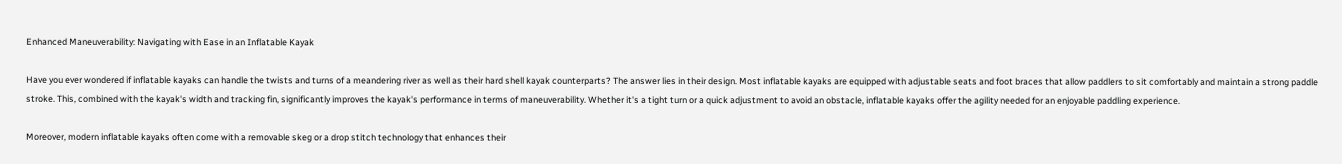Enhanced Maneuverability: Navigating with Ease in an Inflatable Kayak

Have you ever wondered if inflatable kayaks can handle the twists and turns of a meandering river as well as their hard shell kayak counterparts? The answer lies in their design. Most inflatable kayaks are equipped with adjustable seats and foot braces that allow paddlers to sit comfortably and maintain a strong paddle stroke. This, combined with the kayak's width and tracking fin, significantly improves the kayak's performance in terms of maneuverability. Whether it's a tight turn or a quick adjustment to avoid an obstacle, inflatable kayaks offer the agility needed for an enjoyable paddling experience.

Moreover, modern inflatable kayaks often come with a removable skeg or a drop stitch technology that enhances their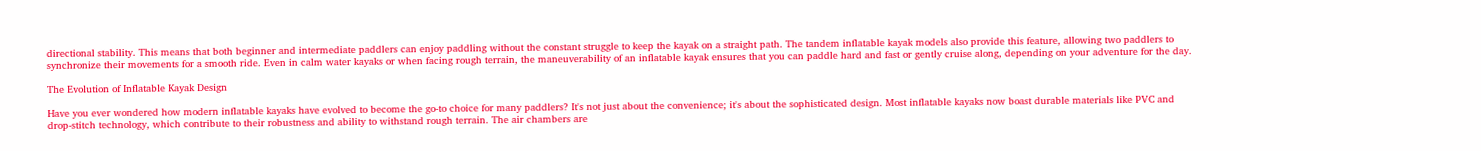directional stability. This means that both beginner and intermediate paddlers can enjoy paddling without the constant struggle to keep the kayak on a straight path. The tandem inflatable kayak models also provide this feature, allowing two paddlers to synchronize their movements for a smooth ride. Even in calm water kayaks or when facing rough terrain, the maneuverability of an inflatable kayak ensures that you can paddle hard and fast or gently cruise along, depending on your adventure for the day.

The Evolution of Inflatable Kayak Design

Have you ever wondered how modern inflatable kayaks have evolved to become the go-to choice for many paddlers? It's not just about the convenience; it's about the sophisticated design. Most inflatable kayaks now boast durable materials like PVC and drop-stitch technology, which contribute to their robustness and ability to withstand rough terrain. The air chambers are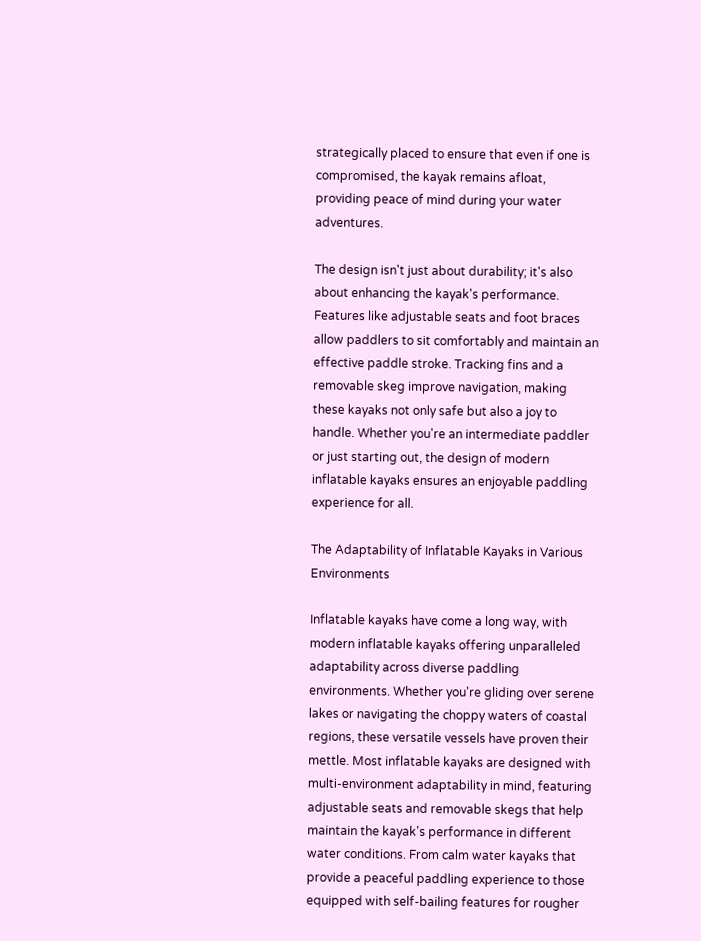strategically placed to ensure that even if one is compromised, the kayak remains afloat, providing peace of mind during your water adventures.

The design isn't just about durability; it's also about enhancing the kayak's performance. Features like adjustable seats and foot braces allow paddlers to sit comfortably and maintain an effective paddle stroke. Tracking fins and a removable skeg improve navigation, making these kayaks not only safe but also a joy to handle. Whether you're an intermediate paddler or just starting out, the design of modern inflatable kayaks ensures an enjoyable paddling experience for all.

The Adaptability of Inflatable Kayaks in Various Environments

Inflatable kayaks have come a long way, with modern inflatable kayaks offering unparalleled adaptability across diverse paddling environments. Whether you're gliding over serene lakes or navigating the choppy waters of coastal regions, these versatile vessels have proven their mettle. Most inflatable kayaks are designed with multi-environment adaptability in mind, featuring adjustable seats and removable skegs that help maintain the kayak's performance in different water conditions. From calm water kayaks that provide a peaceful paddling experience to those equipped with self-bailing features for rougher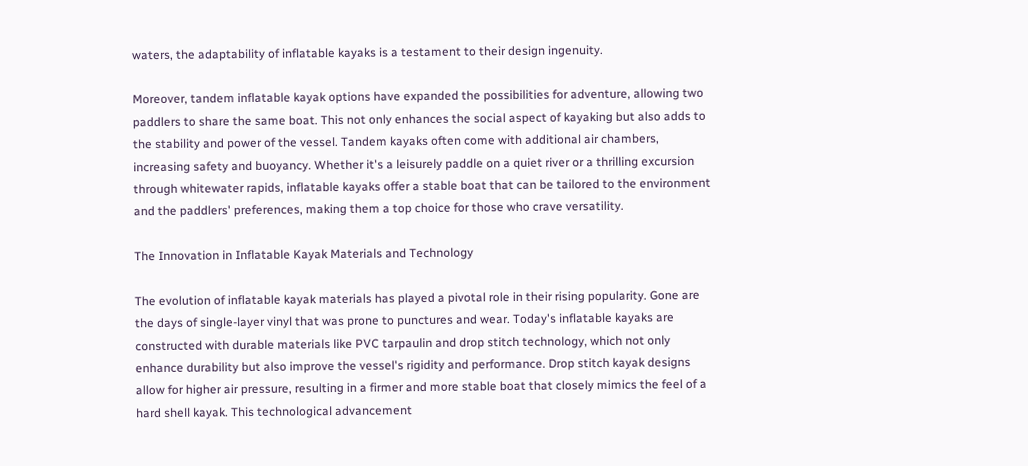waters, the adaptability of inflatable kayaks is a testament to their design ingenuity.

Moreover, tandem inflatable kayak options have expanded the possibilities for adventure, allowing two paddlers to share the same boat. This not only enhances the social aspect of kayaking but also adds to the stability and power of the vessel. Tandem kayaks often come with additional air chambers, increasing safety and buoyancy. Whether it's a leisurely paddle on a quiet river or a thrilling excursion through whitewater rapids, inflatable kayaks offer a stable boat that can be tailored to the environment and the paddlers' preferences, making them a top choice for those who crave versatility.

The Innovation in Inflatable Kayak Materials and Technology

The evolution of inflatable kayak materials has played a pivotal role in their rising popularity. Gone are the days of single-layer vinyl that was prone to punctures and wear. Today's inflatable kayaks are constructed with durable materials like PVC tarpaulin and drop stitch technology, which not only enhance durability but also improve the vessel's rigidity and performance. Drop stitch kayak designs allow for higher air pressure, resulting in a firmer and more stable boat that closely mimics the feel of a hard shell kayak. This technological advancement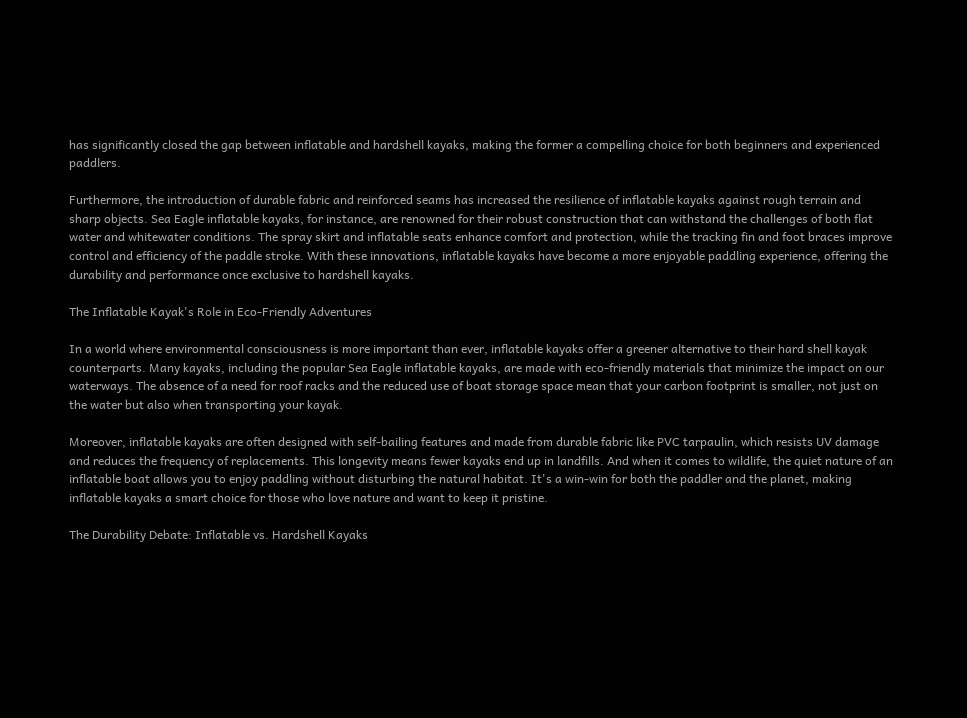has significantly closed the gap between inflatable and hardshell kayaks, making the former a compelling choice for both beginners and experienced paddlers.

Furthermore, the introduction of durable fabric and reinforced seams has increased the resilience of inflatable kayaks against rough terrain and sharp objects. Sea Eagle inflatable kayaks, for instance, are renowned for their robust construction that can withstand the challenges of both flat water and whitewater conditions. The spray skirt and inflatable seats enhance comfort and protection, while the tracking fin and foot braces improve control and efficiency of the paddle stroke. With these innovations, inflatable kayaks have become a more enjoyable paddling experience, offering the durability and performance once exclusive to hardshell kayaks.

The Inflatable Kayak's Role in Eco-Friendly Adventures

In a world where environmental consciousness is more important than ever, inflatable kayaks offer a greener alternative to their hard shell kayak counterparts. Many kayaks, including the popular Sea Eagle inflatable kayaks, are made with eco-friendly materials that minimize the impact on our waterways. The absence of a need for roof racks and the reduced use of boat storage space mean that your carbon footprint is smaller, not just on the water but also when transporting your kayak.

Moreover, inflatable kayaks are often designed with self-bailing features and made from durable fabric like PVC tarpaulin, which resists UV damage and reduces the frequency of replacements. This longevity means fewer kayaks end up in landfills. And when it comes to wildlife, the quiet nature of an inflatable boat allows you to enjoy paddling without disturbing the natural habitat. It's a win-win for both the paddler and the planet, making inflatable kayaks a smart choice for those who love nature and want to keep it pristine.

The Durability Debate: Inflatable vs. Hardshell Kayaks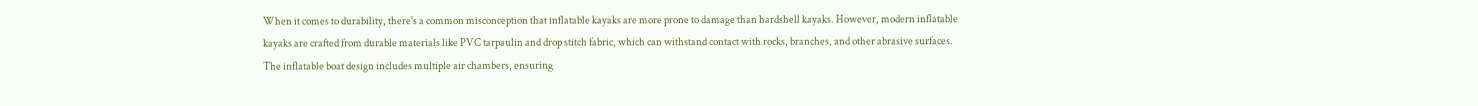When it comes to durability, there's a common misconception that inflatable kayaks are more prone to damage than hardshell kayaks. However, modern inflatable kayaks are crafted from durable materials like PVC tarpaulin and drop stitch fabric, which can withstand contact with rocks, branches, and other abrasive surfaces. The inflatable boat design includes multiple air chambers, ensuring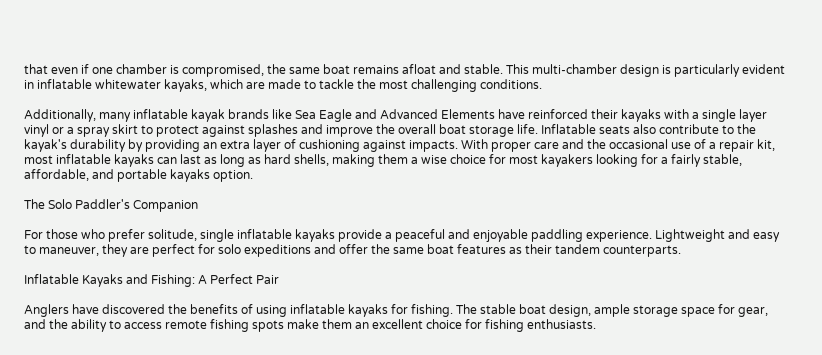that even if one chamber is compromised, the same boat remains afloat and stable. This multi-chamber design is particularly evident in inflatable whitewater kayaks, which are made to tackle the most challenging conditions.

Additionally, many inflatable kayak brands like Sea Eagle and Advanced Elements have reinforced their kayaks with a single layer vinyl or a spray skirt to protect against splashes and improve the overall boat storage life. Inflatable seats also contribute to the kayak's durability by providing an extra layer of cushioning against impacts. With proper care and the occasional use of a repair kit, most inflatable kayaks can last as long as hard shells, making them a wise choice for most kayakers looking for a fairly stable, affordable, and portable kayaks option.

The Solo Paddler's Companion

For those who prefer solitude, single inflatable kayaks provide a peaceful and enjoyable paddling experience. Lightweight and easy to maneuver, they are perfect for solo expeditions and offer the same boat features as their tandem counterparts.

Inflatable Kayaks and Fishing: A Perfect Pair

Anglers have discovered the benefits of using inflatable kayaks for fishing. The stable boat design, ample storage space for gear, and the ability to access remote fishing spots make them an excellent choice for fishing enthusiasts.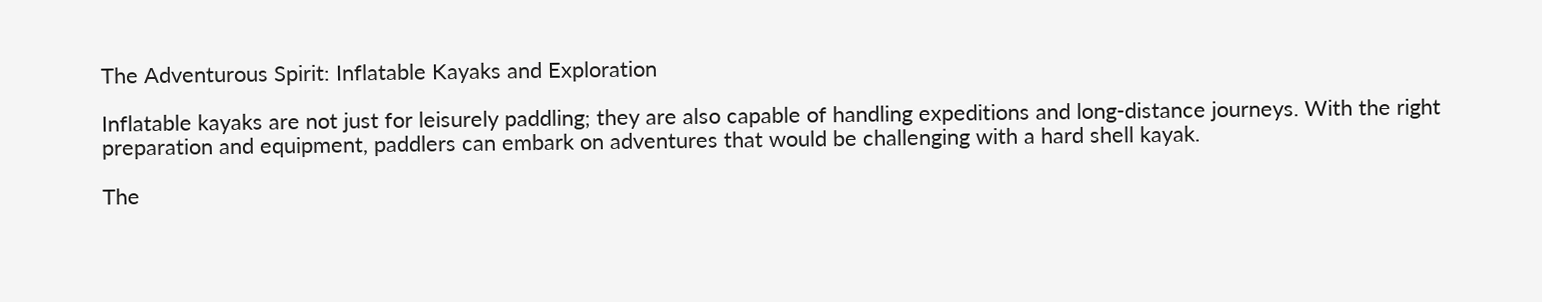The Adventurous Spirit: Inflatable Kayaks and Exploration

Inflatable kayaks are not just for leisurely paddling; they are also capable of handling expeditions and long-distance journeys. With the right preparation and equipment, paddlers can embark on adventures that would be challenging with a hard shell kayak.

The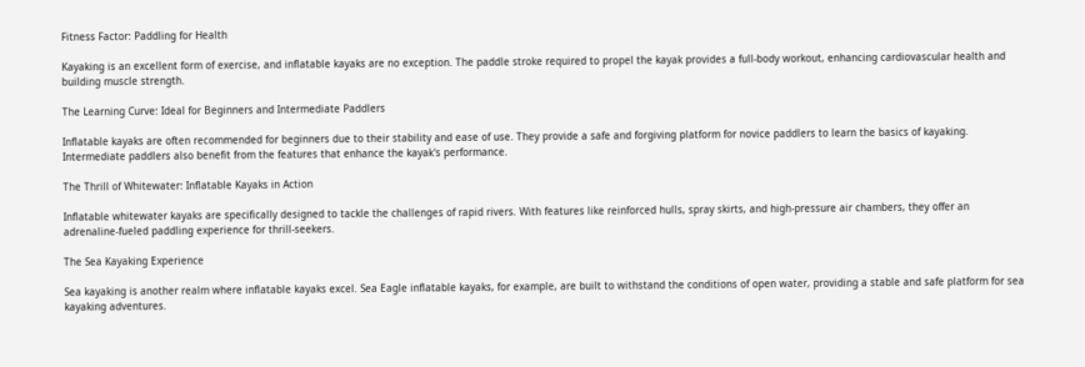Fitness Factor: Paddling for Health

Kayaking is an excellent form of exercise, and inflatable kayaks are no exception. The paddle stroke required to propel the kayak provides a full-body workout, enhancing cardiovascular health and building muscle strength.

The Learning Curve: Ideal for Beginners and Intermediate Paddlers

Inflatable kayaks are often recommended for beginners due to their stability and ease of use. They provide a safe and forgiving platform for novice paddlers to learn the basics of kayaking. Intermediate paddlers also benefit from the features that enhance the kayak's performance.

The Thrill of Whitewater: Inflatable Kayaks in Action

Inflatable whitewater kayaks are specifically designed to tackle the challenges of rapid rivers. With features like reinforced hulls, spray skirts, and high-pressure air chambers, they offer an adrenaline-fueled paddling experience for thrill-seekers.

The Sea Kayaking Experience

Sea kayaking is another realm where inflatable kayaks excel. Sea Eagle inflatable kayaks, for example, are built to withstand the conditions of open water, providing a stable and safe platform for sea kayaking adventures.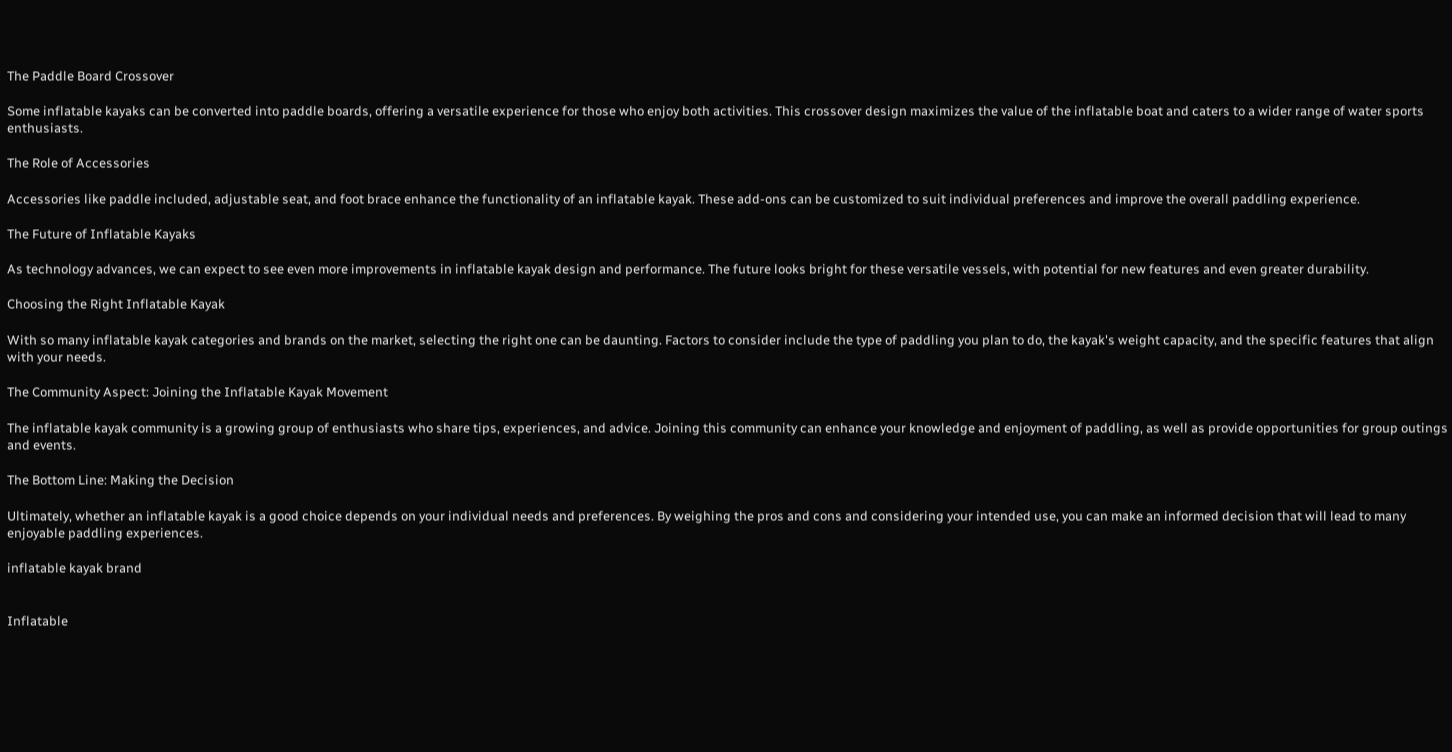The Paddle Board Crossover

Some inflatable kayaks can be converted into paddle boards, offering a versatile experience for those who enjoy both activities. This crossover design maximizes the value of the inflatable boat and caters to a wider range of water sports enthusiasts.

The Role of Accessories

Accessories like paddle included, adjustable seat, and foot brace enhance the functionality of an inflatable kayak. These add-ons can be customized to suit individual preferences and improve the overall paddling experience.

The Future of Inflatable Kayaks

As technology advances, we can expect to see even more improvements in inflatable kayak design and performance. The future looks bright for these versatile vessels, with potential for new features and even greater durability.

Choosing the Right Inflatable Kayak

With so many inflatable kayak categories and brands on the market, selecting the right one can be daunting. Factors to consider include the type of paddling you plan to do, the kayak's weight capacity, and the specific features that align with your needs.

The Community Aspect: Joining the Inflatable Kayak Movement

The inflatable kayak community is a growing group of enthusiasts who share tips, experiences, and advice. Joining this community can enhance your knowledge and enjoyment of paddling, as well as provide opportunities for group outings and events.

The Bottom Line: Making the Decision

Ultimately, whether an inflatable kayak is a good choice depends on your individual needs and preferences. By weighing the pros and cons and considering your intended use, you can make an informed decision that will lead to many enjoyable paddling experiences.

inflatable kayak brand


Inflatable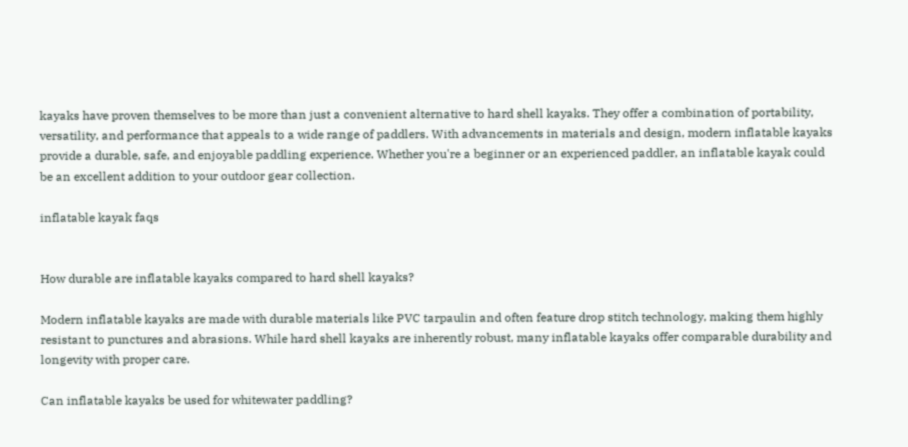kayaks have proven themselves to be more than just a convenient alternative to hard shell kayaks. They offer a combination of portability, versatility, and performance that appeals to a wide range of paddlers. With advancements in materials and design, modern inflatable kayaks provide a durable, safe, and enjoyable paddling experience. Whether you're a beginner or an experienced paddler, an inflatable kayak could be an excellent addition to your outdoor gear collection.

inflatable kayak faqs


How durable are inflatable kayaks compared to hard shell kayaks?

Modern inflatable kayaks are made with durable materials like PVC tarpaulin and often feature drop stitch technology, making them highly resistant to punctures and abrasions. While hard shell kayaks are inherently robust, many inflatable kayaks offer comparable durability and longevity with proper care.

Can inflatable kayaks be used for whitewater paddling?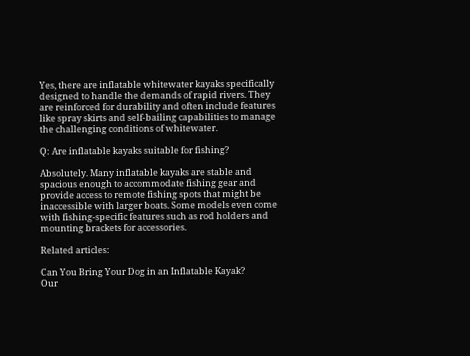Yes, there are inflatable whitewater kayaks specifically designed to handle the demands of rapid rivers. They are reinforced for durability and often include features like spray skirts and self-bailing capabilities to manage the challenging conditions of whitewater.

Q: Are inflatable kayaks suitable for fishing?

Absolutely. Many inflatable kayaks are stable and spacious enough to accommodate fishing gear and provide access to remote fishing spots that might be inaccessible with larger boats. Some models even come with fishing-specific features such as rod holders and mounting brackets for accessories.

Related articles:

Can You Bring Your Dog in an Inflatable Kayak?
Our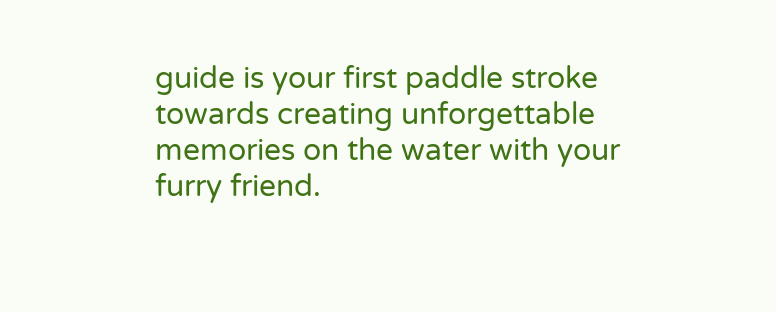guide is your first paddle stroke towards creating unforgettable memories on the water with your furry friend.